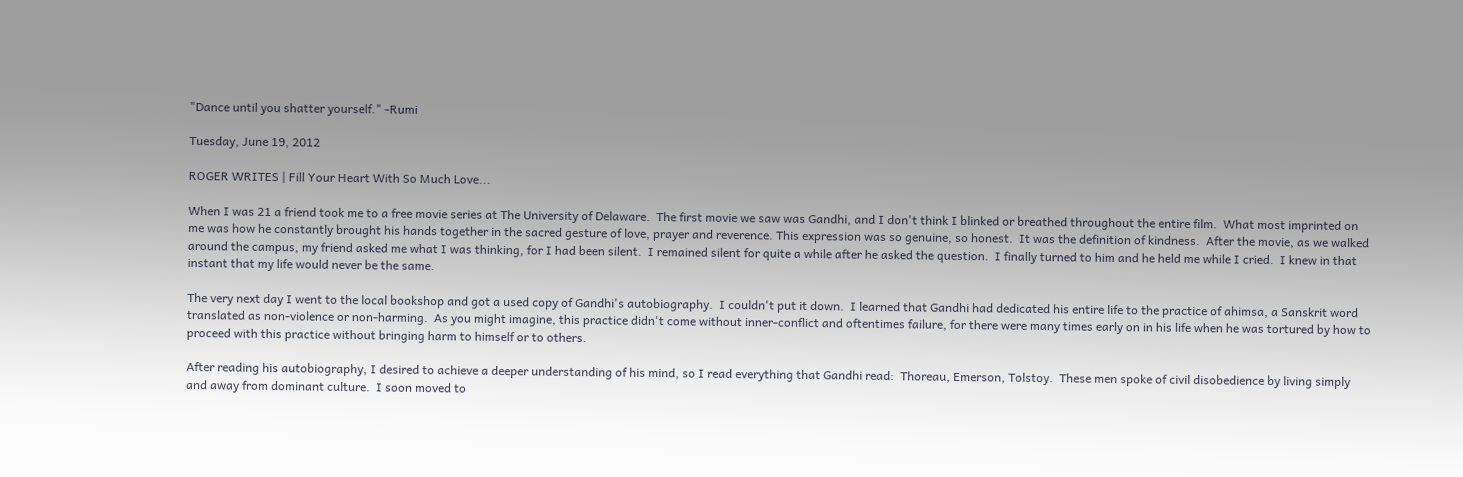"Dance until you shatter yourself." -Rumi

Tuesday, June 19, 2012

ROGER WRITES | Fill Your Heart With So Much Love...

When I was 21 a friend took me to a free movie series at The University of Delaware.  The first movie we saw was Gandhi, and I don't think I blinked or breathed throughout the entire film.  What most imprinted on me was how he constantly brought his hands together in the sacred gesture of love, prayer and reverence. This expression was so genuine, so honest.  It was the definition of kindness.  After the movie, as we walked around the campus, my friend asked me what I was thinking, for I had been silent.  I remained silent for quite a while after he asked the question.  I finally turned to him and he held me while I cried.  I knew in that instant that my life would never be the same.

The very next day I went to the local bookshop and got a used copy of Gandhi's autobiography.  I couldn't put it down.  I learned that Gandhi had dedicated his entire life to the practice of ahimsa, a Sanskrit word translated as non-violence or non-harming.  As you might imagine, this practice didn't come without inner-conflict and oftentimes failure, for there were many times early on in his life when he was tortured by how to proceed with this practice without bringing harm to himself or to others.

After reading his autobiography, I desired to achieve a deeper understanding of his mind, so I read everything that Gandhi read:  Thoreau, Emerson, Tolstoy.  These men spoke of civil disobedience by living simply and away from dominant culture.  I soon moved to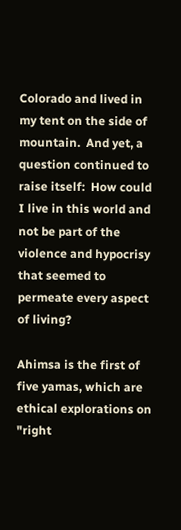Colorado and lived in my tent on the side of mountain.  And yet, a question continued to raise itself:  How could I live in this world and not be part of the violence and hypocrisy that seemed to permeate every aspect of living?

Ahimsa is the first of five yamas, which are ethical explorations on "right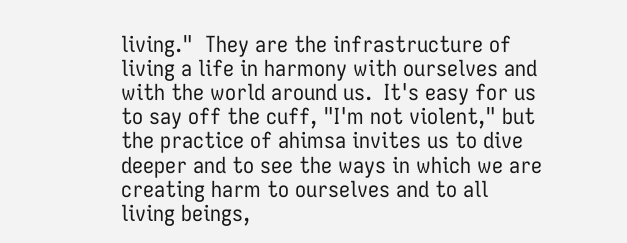living."  They are the infrastructure of living a life in harmony with ourselves and with the world around us.  It's easy for us to say off the cuff, "I'm not violent," but the practice of ahimsa invites us to dive deeper and to see the ways in which we are creating harm to ourselves and to all living beings,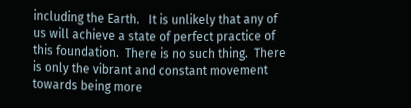including the Earth.   It is unlikely that any of us will achieve a state of perfect practice of this foundation.  There is no such thing.  There is only the vibrant and constant movement towards being more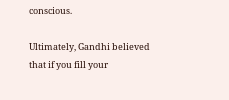conscious.

Ultimately, Gandhi believed that if you fill your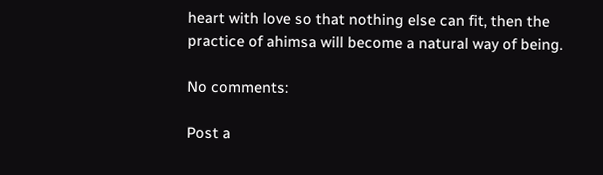heart with love so that nothing else can fit, then the practice of ahimsa will become a natural way of being.

No comments:

Post a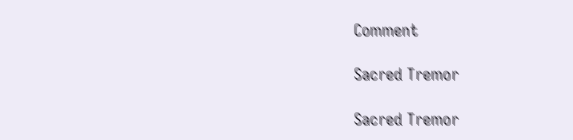Comment

Sacred Tremor

Sacred Tremor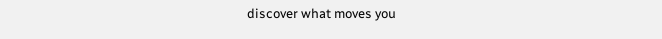discover what moves you